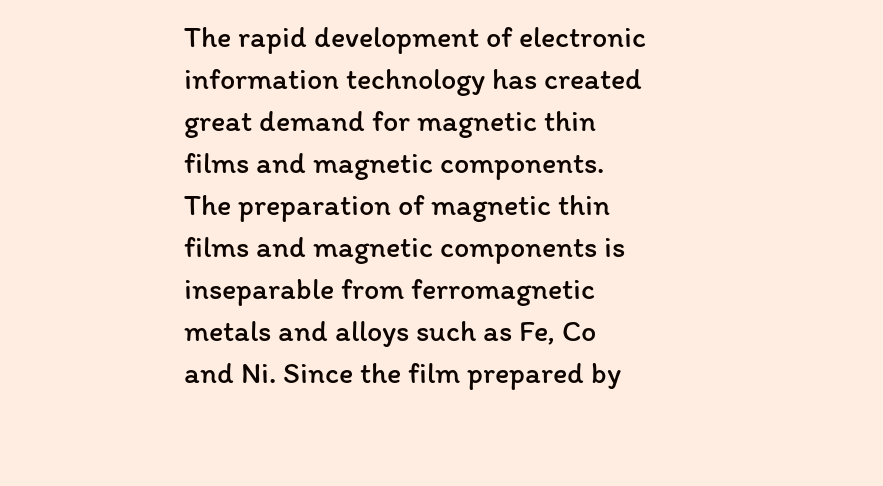The rapid development of electronic information technology has created great demand for magnetic thin films and magnetic components. The preparation of magnetic thin films and magnetic components is inseparable from ferromagnetic metals and alloys such as Fe, Co and Ni. Since the film prepared by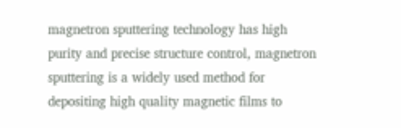magnetron sputtering technology has high purity and precise structure control, magnetron sputtering is a widely used method for depositing high quality magnetic films to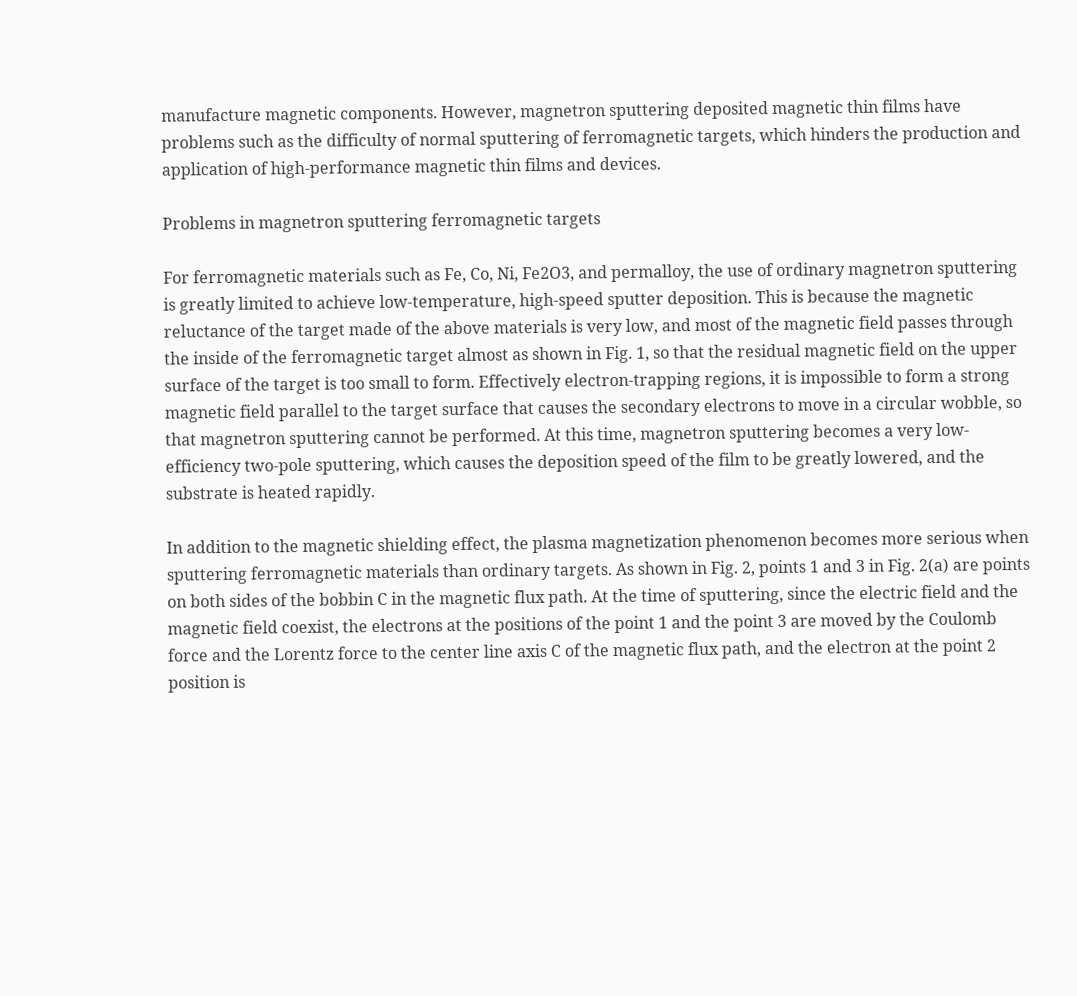manufacture magnetic components. However, magnetron sputtering deposited magnetic thin films have problems such as the difficulty of normal sputtering of ferromagnetic targets, which hinders the production and application of high-performance magnetic thin films and devices.

Problems in magnetron sputtering ferromagnetic targets

For ferromagnetic materials such as Fe, Co, Ni, Fe2O3, and permalloy, the use of ordinary magnetron sputtering is greatly limited to achieve low-temperature, high-speed sputter deposition. This is because the magnetic reluctance of the target made of the above materials is very low, and most of the magnetic field passes through the inside of the ferromagnetic target almost as shown in Fig. 1, so that the residual magnetic field on the upper surface of the target is too small to form. Effectively electron-trapping regions, it is impossible to form a strong magnetic field parallel to the target surface that causes the secondary electrons to move in a circular wobble, so that magnetron sputtering cannot be performed. At this time, magnetron sputtering becomes a very low-efficiency two-pole sputtering, which causes the deposition speed of the film to be greatly lowered, and the substrate is heated rapidly.

In addition to the magnetic shielding effect, the plasma magnetization phenomenon becomes more serious when sputtering ferromagnetic materials than ordinary targets. As shown in Fig. 2, points 1 and 3 in Fig. 2(a) are points on both sides of the bobbin C in the magnetic flux path. At the time of sputtering, since the electric field and the magnetic field coexist, the electrons at the positions of the point 1 and the point 3 are moved by the Coulomb force and the Lorentz force to the center line axis C of the magnetic flux path, and the electron at the point 2 position is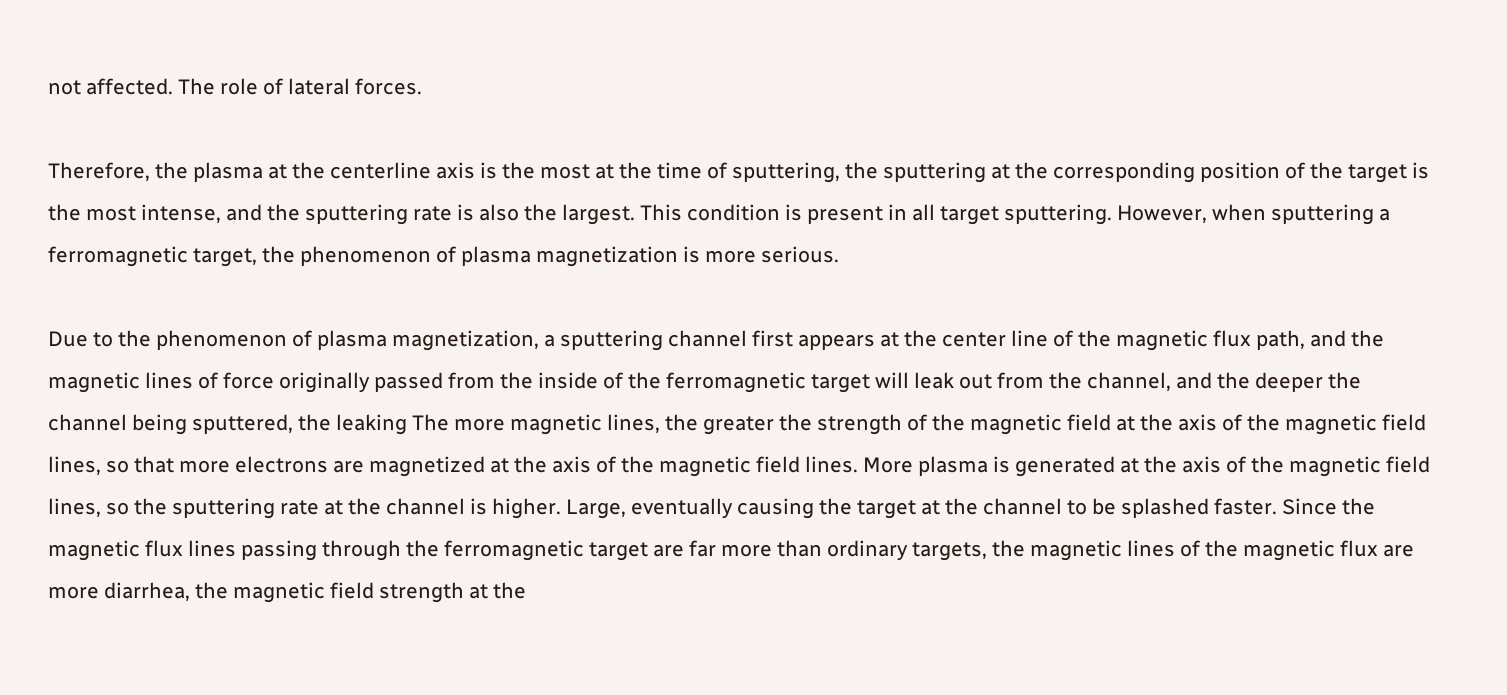not affected. The role of lateral forces.

Therefore, the plasma at the centerline axis is the most at the time of sputtering, the sputtering at the corresponding position of the target is the most intense, and the sputtering rate is also the largest. This condition is present in all target sputtering. However, when sputtering a ferromagnetic target, the phenomenon of plasma magnetization is more serious.

Due to the phenomenon of plasma magnetization, a sputtering channel first appears at the center line of the magnetic flux path, and the magnetic lines of force originally passed from the inside of the ferromagnetic target will leak out from the channel, and the deeper the channel being sputtered, the leaking The more magnetic lines, the greater the strength of the magnetic field at the axis of the magnetic field lines, so that more electrons are magnetized at the axis of the magnetic field lines. More plasma is generated at the axis of the magnetic field lines, so the sputtering rate at the channel is higher. Large, eventually causing the target at the channel to be splashed faster. Since the magnetic flux lines passing through the ferromagnetic target are far more than ordinary targets, the magnetic lines of the magnetic flux are more diarrhea, the magnetic field strength at the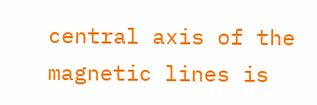central axis of the magnetic lines is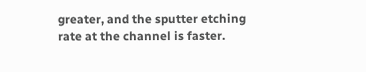greater, and the sputter etching rate at the channel is faster.